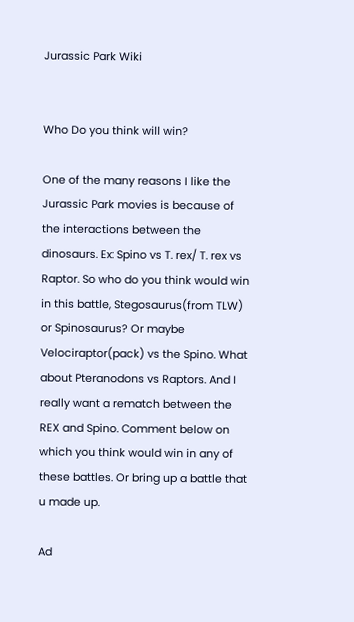Jurassic Park Wiki


Who Do you think will win?

One of the many reasons I like the Jurassic Park movies is because of the interactions between the dinosaurs. Ex: Spino vs T. rex/ T. rex vs Raptor. So who do you think would win in this battle, Stegosaurus(from TLW) or Spinosaurus? Or maybe Velociraptor(pack) vs the Spino. What about Pteranodons vs Raptors. And I really want a rematch between the REX and Spino. Comment below on which you think would win in any of these battles. Or bring up a battle that u made up.

Ad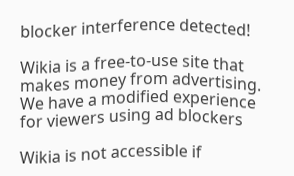blocker interference detected!

Wikia is a free-to-use site that makes money from advertising. We have a modified experience for viewers using ad blockers

Wikia is not accessible if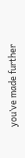you’ve made further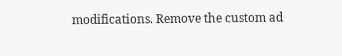modifications. Remove the custom ad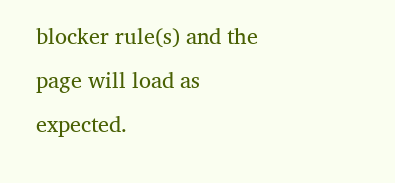blocker rule(s) and the page will load as expected.